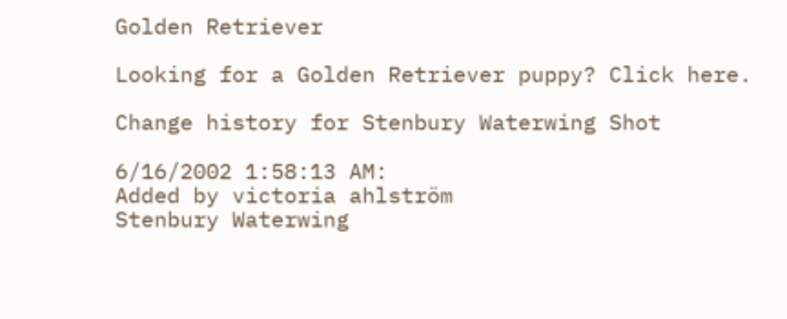Golden Retriever

Looking for a Golden Retriever puppy? Click here.

Change history for Stenbury Waterwing Shot

6/16/2002 1:58:13 AM:
Added by victoria ahlström
Stenbury Waterwing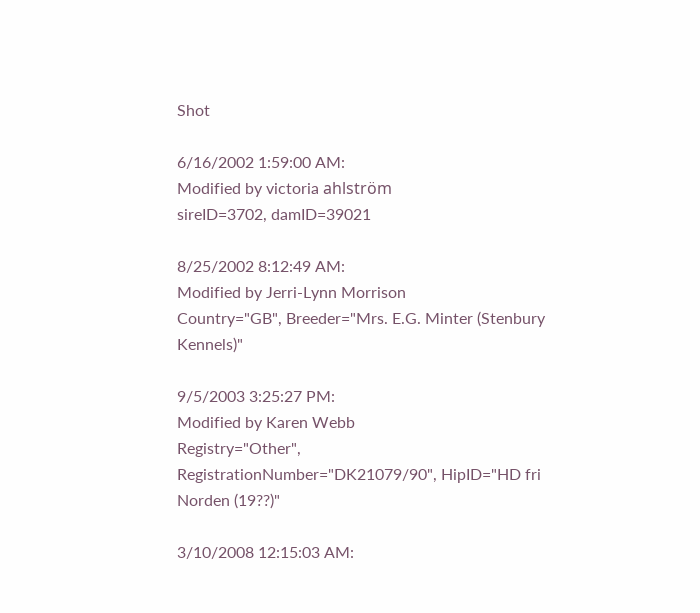Shot

6/16/2002 1:59:00 AM:
Modified by victoria ahlström
sireID=3702, damID=39021

8/25/2002 8:12:49 AM:
Modified by Jerri-Lynn Morrison
Country="GB", Breeder="Mrs. E.G. Minter (Stenbury Kennels)"

9/5/2003 3:25:27 PM:
Modified by Karen Webb
Registry="Other", RegistrationNumber="DK21079/90", HipID="HD fri Norden (19??)"

3/10/2008 12:15:03 AM: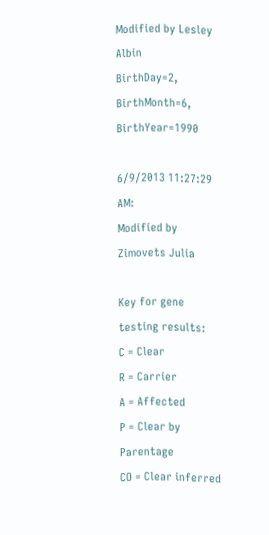Modified by Lesley Albin
BirthDay=2, BirthMonth=6, BirthYear=1990

6/9/2013 11:27:29 AM:
Modified by Zimovets Julia

Key for gene testing results:
C = Clear
R = Carrier
A = Affected
P = Clear by Parentage
CO = Clear inferred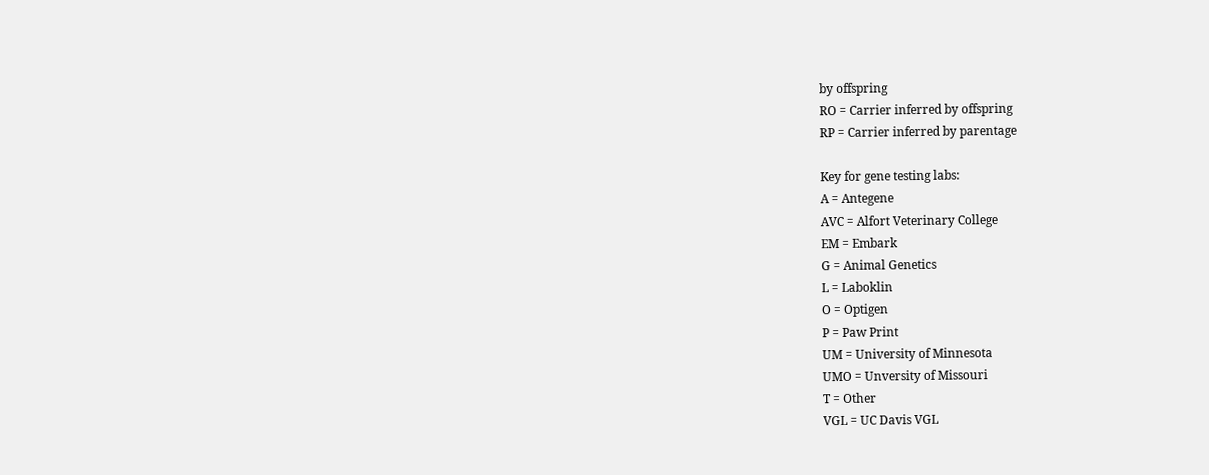by offspring
RO = Carrier inferred by offspring
RP = Carrier inferred by parentage

Key for gene testing labs:
A = Antegene
AVC = Alfort Veterinary College
EM = Embark
G = Animal Genetics
L = Laboklin
O = Optigen
P = Paw Print
UM = University of Minnesota
UMO = Unversity of Missouri
T = Other
VGL = UC Davis VGL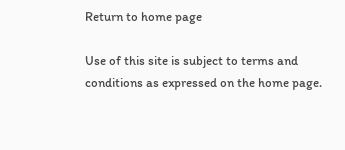Return to home page

Use of this site is subject to terms and conditions as expressed on the home page.